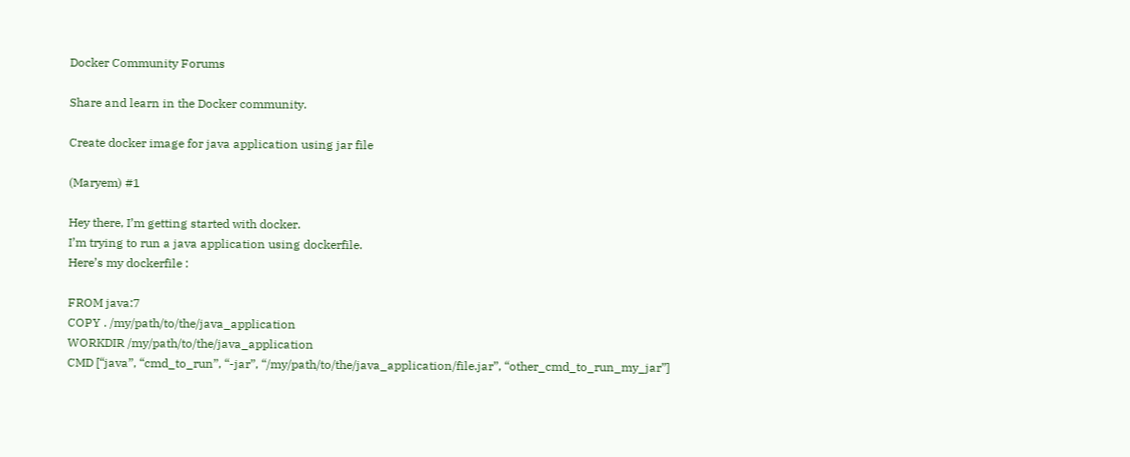Docker Community Forums

Share and learn in the Docker community.

Create docker image for java application using jar file

(Maryem) #1

Hey there, I’m getting started with docker.
I’m trying to run a java application using dockerfile.
Here’s my dockerfile :

FROM java:7
COPY . /my/path/to/the/java_application
WORKDIR /my/path/to/the/java_application
CMD [“java”, “cmd_to_run”, “-jar”, “/my/path/to/the/java_application/file.jar”, “other_cmd_to_run_my_jar”]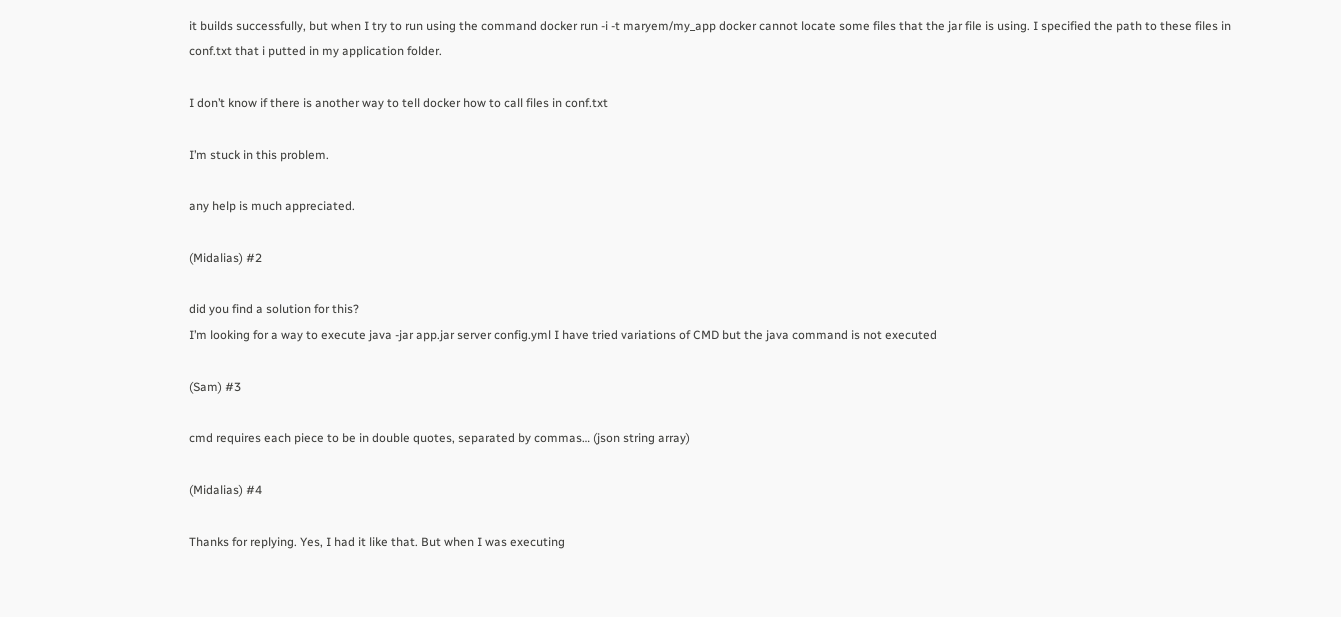it builds successfully, but when I try to run using the command docker run -i -t maryem/my_app docker cannot locate some files that the jar file is using. I specified the path to these files in conf.txt that i putted in my application folder.

I don’t know if there is another way to tell docker how to call files in conf.txt

I’m stuck in this problem.

any help is much appreciated.

(Midalias) #2

did you find a solution for this?
I’m looking for a way to execute java -jar app.jar server config.yml I have tried variations of CMD but the java command is not executed

(Sam) #3

cmd requires each piece to be in double quotes, separated by commas… (json string array)

(Midalias) #4

Thanks for replying. Yes, I had it like that. But when I was executing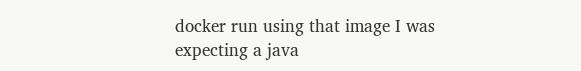docker run using that image I was expecting a java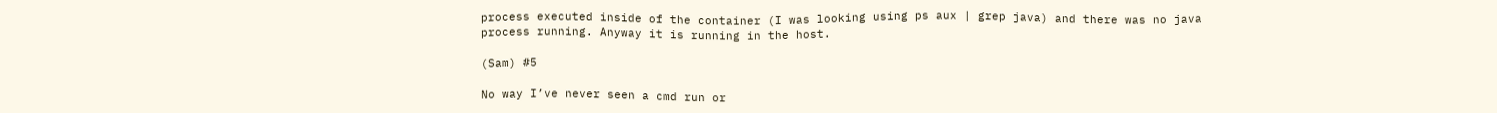process executed inside of the container (I was looking using ps aux | grep java) and there was no java process running. Anyway it is running in the host.

(Sam) #5

No way I’ve never seen a cmd run or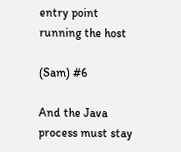entry point running the host

(Sam) #6

And the Java process must stay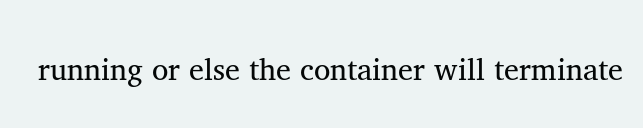running or else the container will terminate